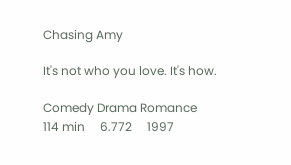Chasing Amy

It's not who you love. It's how.

Comedy Drama Romance
114 min     6.772     1997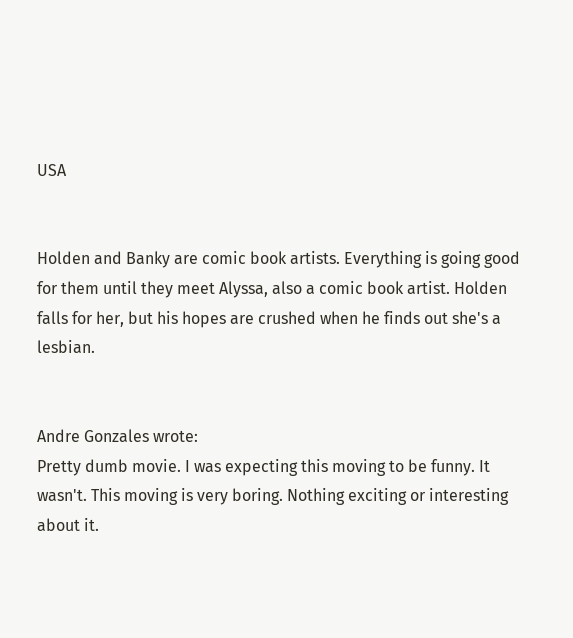USA


Holden and Banky are comic book artists. Everything is going good for them until they meet Alyssa, also a comic book artist. Holden falls for her, but his hopes are crushed when he finds out she's a lesbian.


Andre Gonzales wrote:
Pretty dumb movie. I was expecting this moving to be funny. It wasn't. This moving is very boring. Nothing exciting or interesting about it.